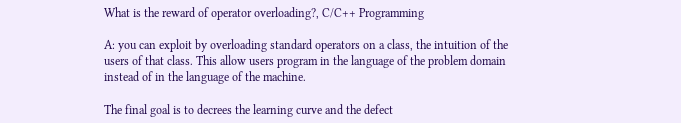What is the reward of operator overloading?, C/C++ Programming

A: you can exploit by overloading standard operators on a class, the intuition of the users of that class. This allow users program in the language of the problem domain instead of in the language of the machine.

The final goal is to decrees the learning curve and the defect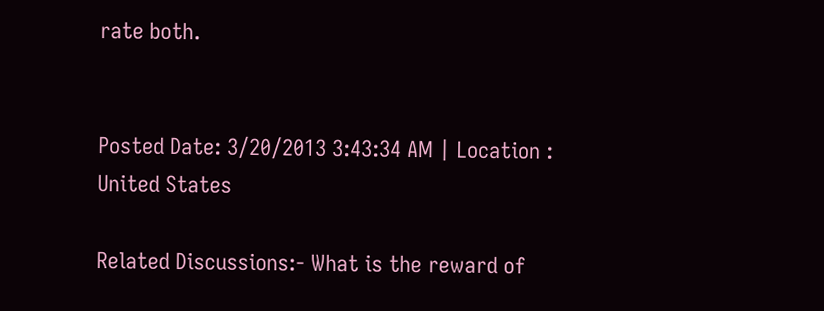rate both.


Posted Date: 3/20/2013 3:43:34 AM | Location : United States

Related Discussions:- What is the reward of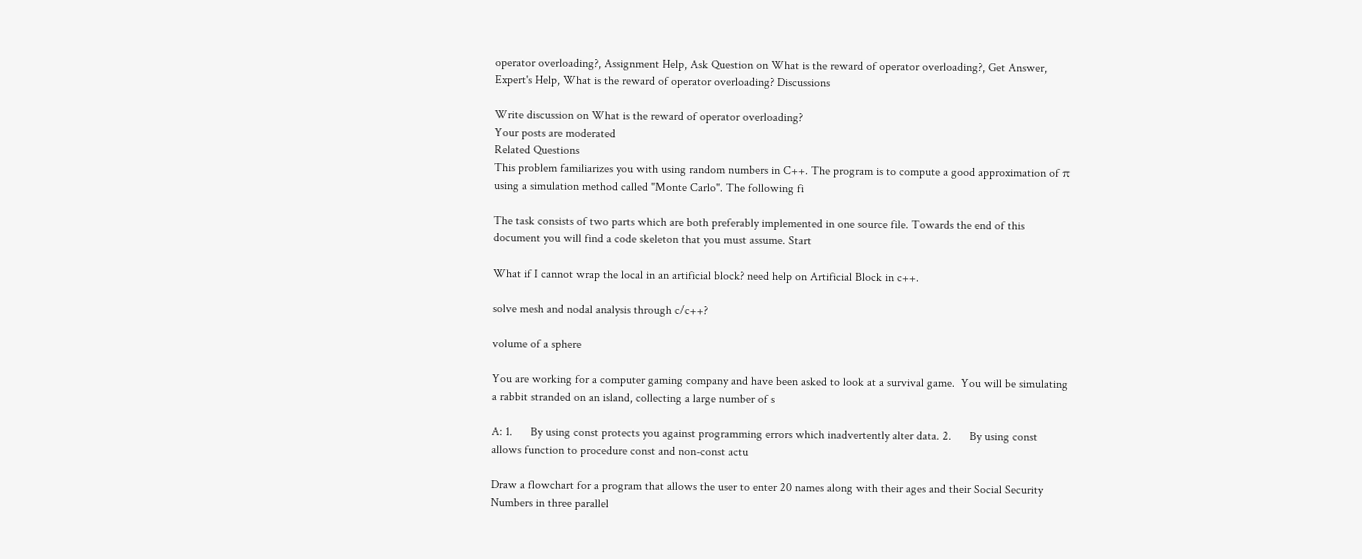operator overloading?, Assignment Help, Ask Question on What is the reward of operator overloading?, Get Answer, Expert's Help, What is the reward of operator overloading? Discussions

Write discussion on What is the reward of operator overloading?
Your posts are moderated
Related Questions
This problem familiarizes you with using random numbers in C++. The program is to compute a good approximation of π using a simulation method called "Monte Carlo". The following fi

The task consists of two parts which are both preferably implemented in one source file. Towards the end of this document you will find a code skeleton that you must assume. Start

What if I cannot wrap the local in an artificial block? need help on Artificial Block in c++.

solve mesh and nodal analysis through c/c++?

volume of a sphere

You are working for a computer gaming company and have been asked to look at a survival game.  You will be simulating a rabbit stranded on an island, collecting a large number of s

A: 1.      By using const protects you against programming errors which inadvertently alter data. 2.      By using const allows function to procedure const and non-const actu

Draw a flowchart for a program that allows the user to enter 20 names along with their ages and their Social Security Numbers in three parallel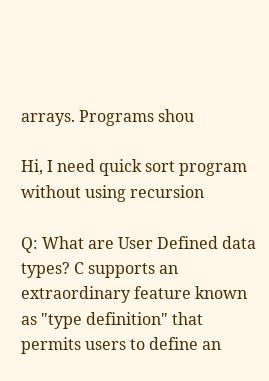arrays. Programs shou

Hi, I need quick sort program without using recursion

Q: What are User Defined data types? C supports an extraordinary feature known as "type definition" that permits users to define an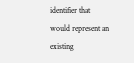identifier that would represent an existing